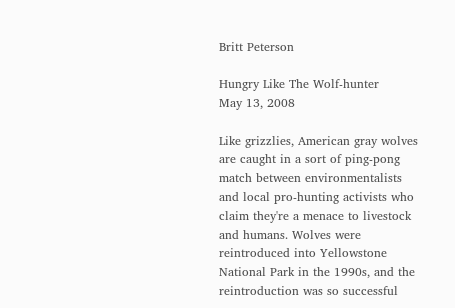Britt Peterson

Hungry Like The Wolf-hunter
May 13, 2008

Like grizzlies, American gray wolves are caught in a sort of ping-pong match between environmentalists and local pro-hunting activists who claim they're a menace to livestock and humans. Wolves were reintroduced into Yellowstone National Park in the 1990s, and the reintroduction was so successful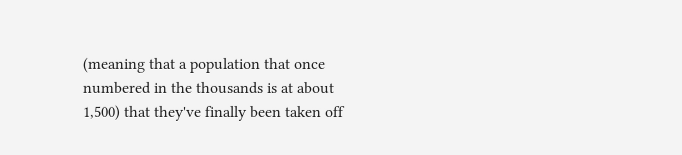(meaning that a population that once numbered in the thousands is at about 1,500) that they've finally been taken off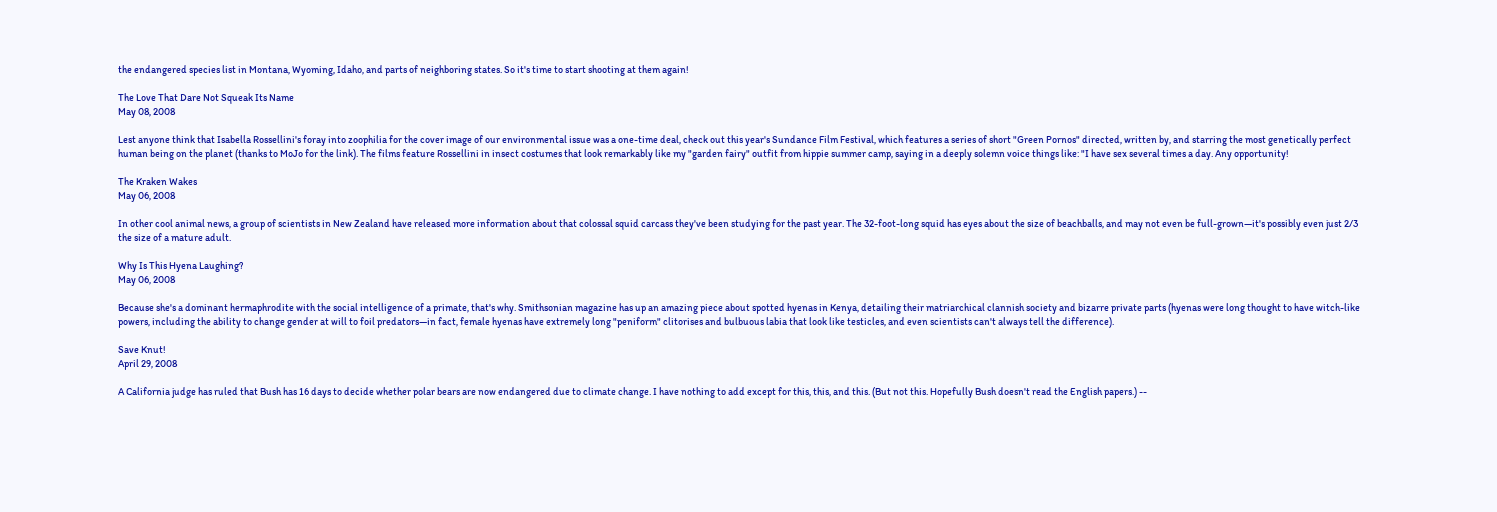the endangered species list in Montana, Wyoming, Idaho, and parts of neighboring states. So it's time to start shooting at them again!

The Love That Dare Not Squeak Its Name
May 08, 2008

Lest anyone think that Isabella Rossellini's foray into zoophilia for the cover image of our environmental issue was a one-time deal, check out this year's Sundance Film Festival, which features a series of short "Green Pornos" directed, written by, and starring the most genetically perfect human being on the planet (thanks to MoJo for the link). The films feature Rossellini in insect costumes that look remarkably like my "garden fairy" outfit from hippie summer camp, saying in a deeply solemn voice things like: "I have sex several times a day. Any opportunity!

The Kraken Wakes
May 06, 2008

In other cool animal news, a group of scientists in New Zealand have released more information about that colossal squid carcass they've been studying for the past year. The 32-foot-long squid has eyes about the size of beachballs, and may not even be full-grown—it's possibly even just 2/3 the size of a mature adult.

Why Is This Hyena Laughing?
May 06, 2008

Because she's a dominant hermaphrodite with the social intelligence of a primate, that's why. Smithsonian magazine has up an amazing piece about spotted hyenas in Kenya, detailing their matriarchical clannish society and bizarre private parts (hyenas were long thought to have witch-like powers, including the ability to change gender at will to foil predators—in fact, female hyenas have extremely long "peniform" clitorises and bulbuous labia that look like testicles, and even scientists can't always tell the difference).

Save Knut!
April 29, 2008

A California judge has ruled that Bush has 16 days to decide whether polar bears are now endangered due to climate change. I have nothing to add except for this, this, and this. (But not this. Hopefully Bush doesn't read the English papers.) --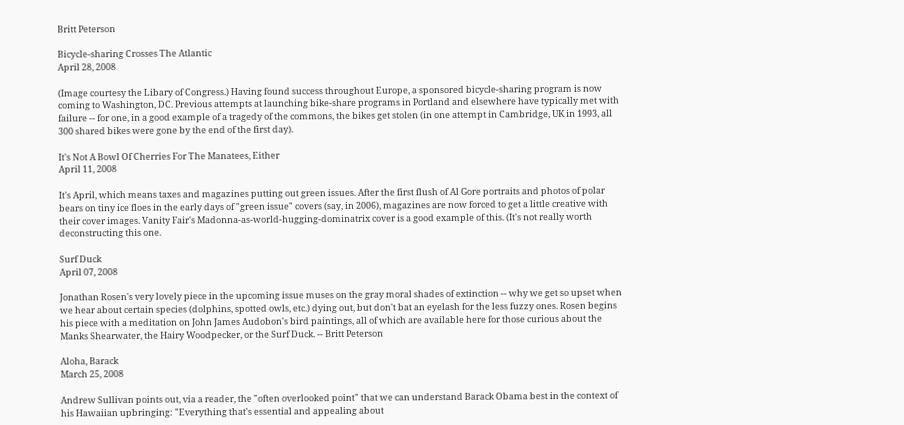Britt Peterson

Bicycle-sharing Crosses The Atlantic
April 28, 2008

(Image courtesy the Libary of Congress.) Having found success throughout Europe, a sponsored bicycle-sharing program is now coming to Washington, DC. Previous attempts at launching bike-share programs in Portland and elsewhere have typically met with failure -- for one, in a good example of a tragedy of the commons, the bikes get stolen (in one attempt in Cambridge, UK in 1993, all 300 shared bikes were gone by the end of the first day).

It's Not A Bowl Of Cherries For The Manatees, Either
April 11, 2008

It's April, which means taxes and magazines putting out green issues. After the first flush of Al Gore portraits and photos of polar bears on tiny ice floes in the early days of "green issue" covers (say, in 2006), magazines are now forced to get a little creative with their cover images. Vanity Fair's Madonna-as-world-hugging-dominatrix cover is a good example of this. (It's not really worth deconstructing this one.

Surf Duck
April 07, 2008

Jonathan Rosen's very lovely piece in the upcoming issue muses on the gray moral shades of extinction -- why we get so upset when we hear about certain species (dolphins, spotted owls, etc.) dying out, but don't bat an eyelash for the less fuzzy ones. Rosen begins his piece with a meditation on John James Audobon's bird paintings, all of which are available here for those curious about the Manks Shearwater, the Hairy Woodpecker, or the Surf Duck. -- Britt Peterson

Aloha, Barack
March 25, 2008

Andrew Sullivan points out, via a reader, the "often overlooked point" that we can understand Barack Obama best in the context of his Hawaiian upbringing: "Everything that's essential and appealing about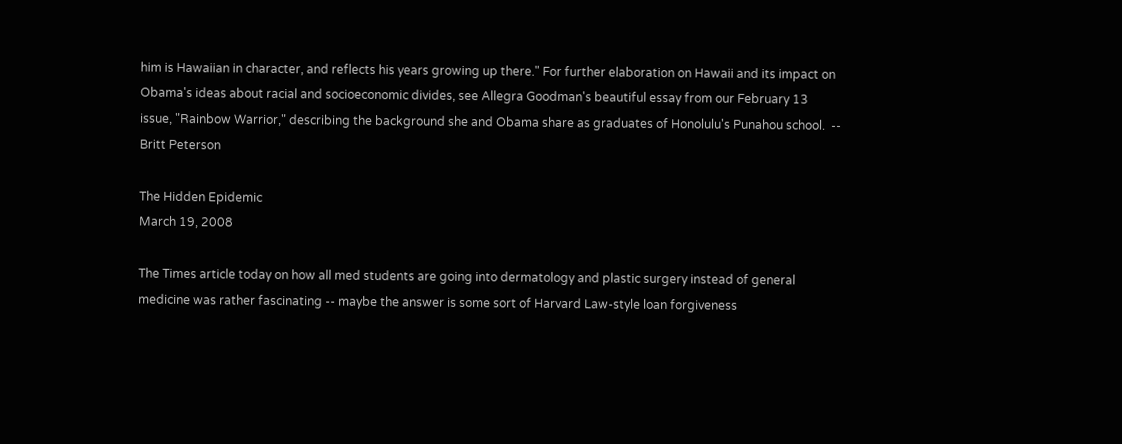him is Hawaiian in character, and reflects his years growing up there." For further elaboration on Hawaii and its impact on Obama's ideas about racial and socioeconomic divides, see Allegra Goodman's beautiful essay from our February 13 issue, "Rainbow Warrior," describing the background she and Obama share as graduates of Honolulu's Punahou school.  -- Britt Peterson

The Hidden Epidemic
March 19, 2008

The Times article today on how all med students are going into dermatology and plastic surgery instead of general medicine was rather fascinating -- maybe the answer is some sort of Harvard Law-style loan forgiveness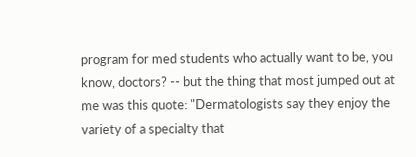program for med students who actually want to be, you know, doctors? -- but the thing that most jumped out at me was this quote: "Dermatologists say they enjoy the variety of a specialty that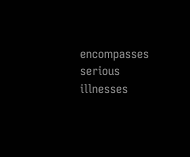encompasses serious illnesses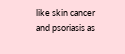like skin cancer and psoriasis as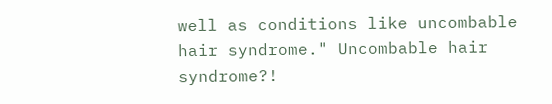well as conditions like uncombable hair syndrome." Uncombable hair syndrome?!